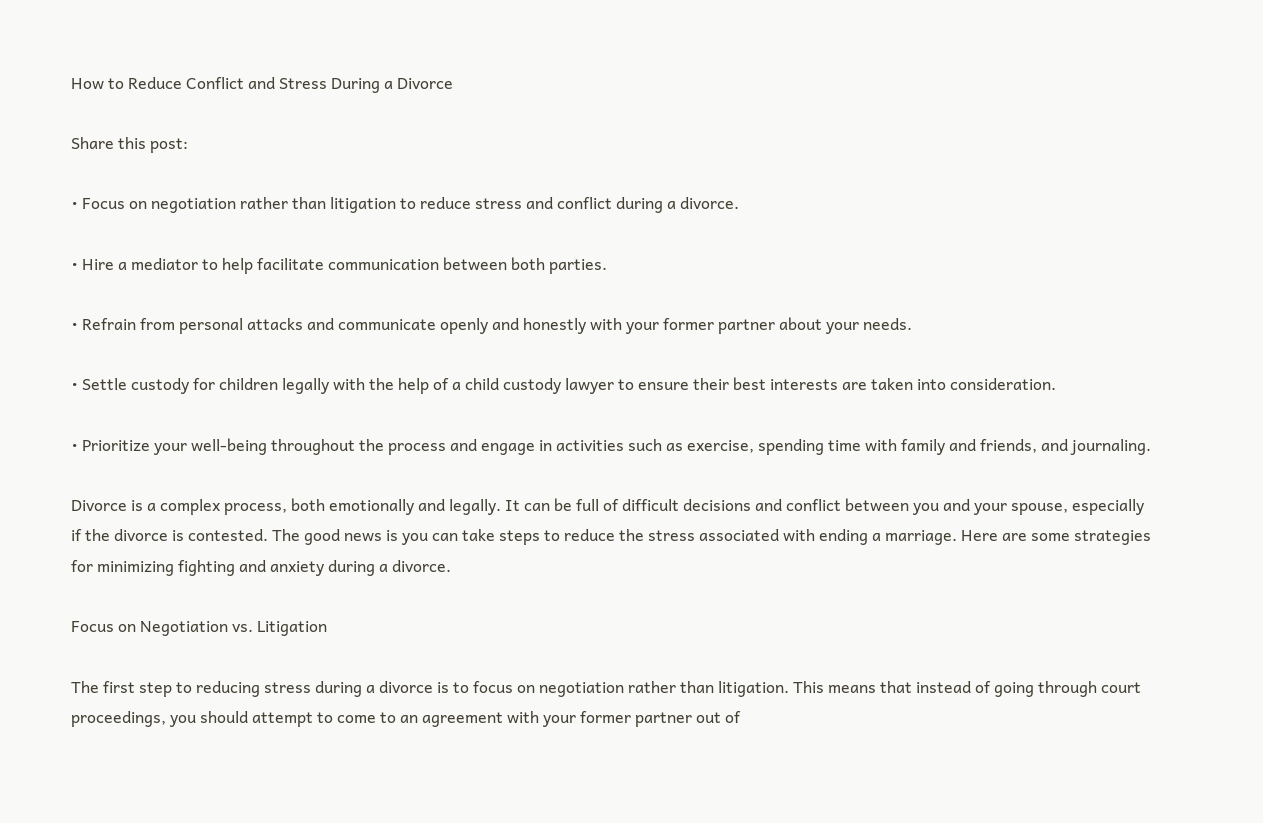How to Reduce Conflict and Stress During a Divorce

Share this post:

• Focus on negotiation rather than litigation to reduce stress and conflict during a divorce.

• Hire a mediator to help facilitate communication between both parties.

• Refrain from personal attacks and communicate openly and honestly with your former partner about your needs.

• Settle custody for children legally with the help of a child custody lawyer to ensure their best interests are taken into consideration.

• Prioritize your well-being throughout the process and engage in activities such as exercise, spending time with family and friends, and journaling.

Divorce is a complex process, both emotionally and legally. It can be full of difficult decisions and conflict between you and your spouse, especially if the divorce is contested. The good news is you can take steps to reduce the stress associated with ending a marriage. Here are some strategies for minimizing fighting and anxiety during a divorce.

Focus on Negotiation vs. Litigation

The first step to reducing stress during a divorce is to focus on negotiation rather than litigation. This means that instead of going through court proceedings, you should attempt to come to an agreement with your former partner out of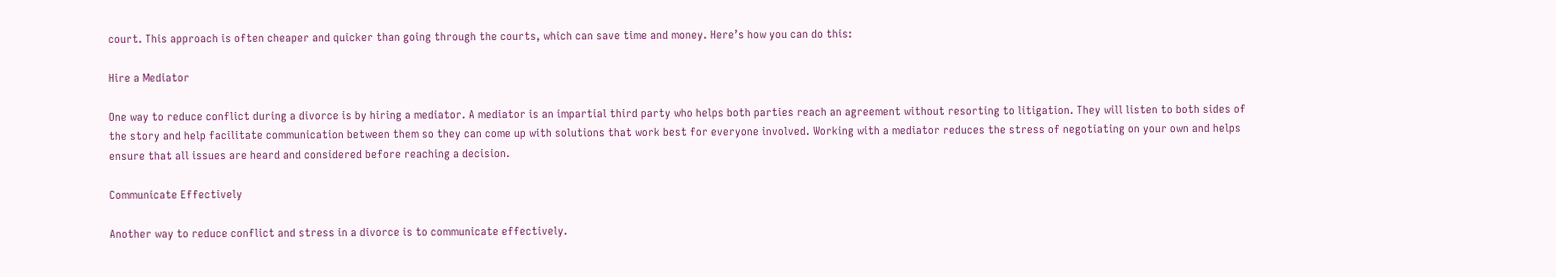court. This approach is often cheaper and quicker than going through the courts, which can save time and money. Here’s how you can do this:

Hire a Mediator

One way to reduce conflict during a divorce is by hiring a mediator. A mediator is an impartial third party who helps both parties reach an agreement without resorting to litigation. They will listen to both sides of the story and help facilitate communication between them so they can come up with solutions that work best for everyone involved. Working with a mediator reduces the stress of negotiating on your own and helps ensure that all issues are heard and considered before reaching a decision.

Communicate Effectively

Another way to reduce conflict and stress in a divorce is to communicate effectively.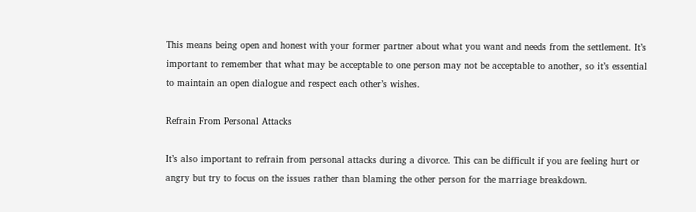This means being open and honest with your former partner about what you want and needs from the settlement. It’s important to remember that what may be acceptable to one person may not be acceptable to another, so it’s essential to maintain an open dialogue and respect each other’s wishes.

Refrain From Personal Attacks

It’s also important to refrain from personal attacks during a divorce. This can be difficult if you are feeling hurt or angry but try to focus on the issues rather than blaming the other person for the marriage breakdown.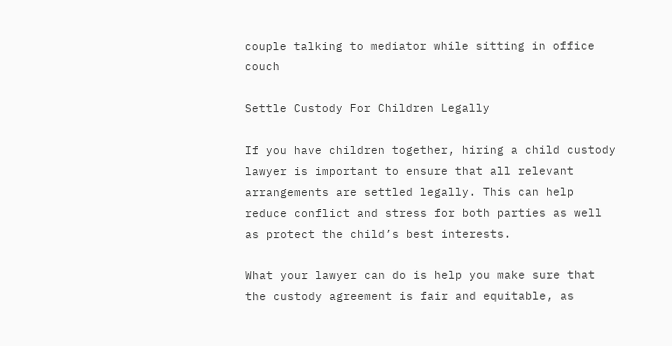couple talking to mediator while sitting in office couch

Settle Custody For Children Legally

If you have children together, hiring a child custody lawyer is important to ensure that all relevant arrangements are settled legally. This can help reduce conflict and stress for both parties as well as protect the child’s best interests.

What your lawyer can do is help you make sure that the custody agreement is fair and equitable, as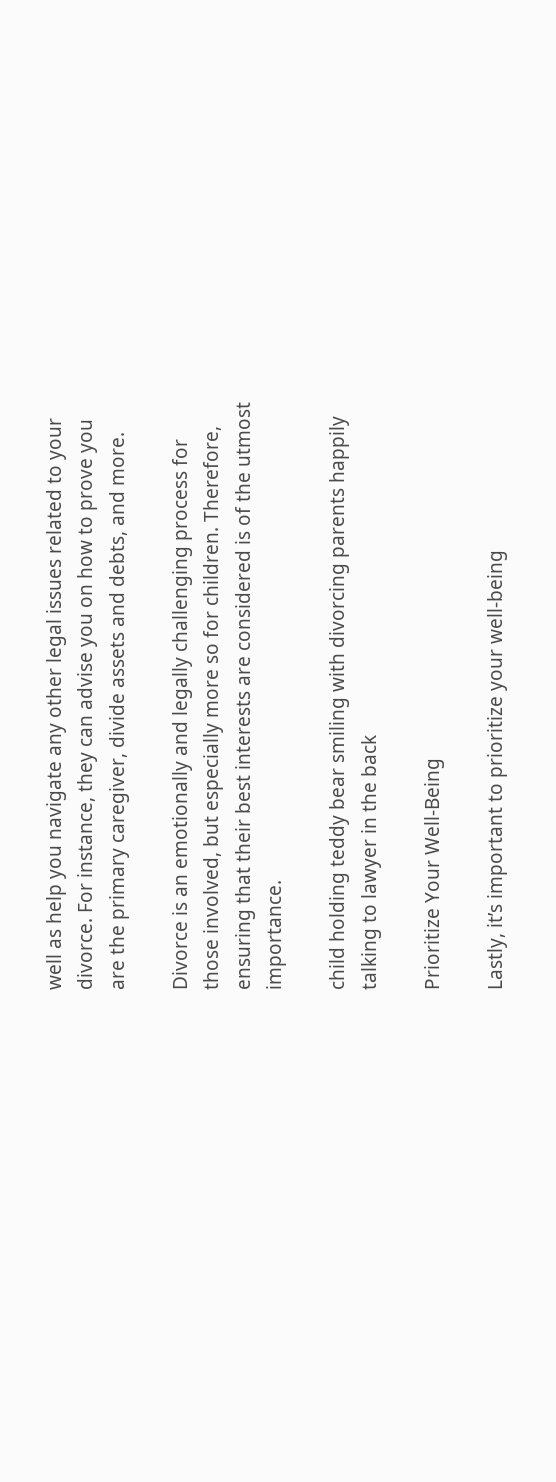well as help you navigate any other legal issues related to your divorce. For instance, they can advise you on how to prove you are the primary caregiver, divide assets and debts, and more.

Divorce is an emotionally and legally challenging process for those involved, but especially more so for children. Therefore, ensuring that their best interests are considered is of the utmost importance.

child holding teddy bear smiling with divorcing parents happily talking to lawyer in the back

Prioritize Your Well-Being

Lastly, it’s important to prioritize your well-being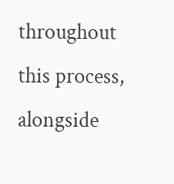throughout this process, alongside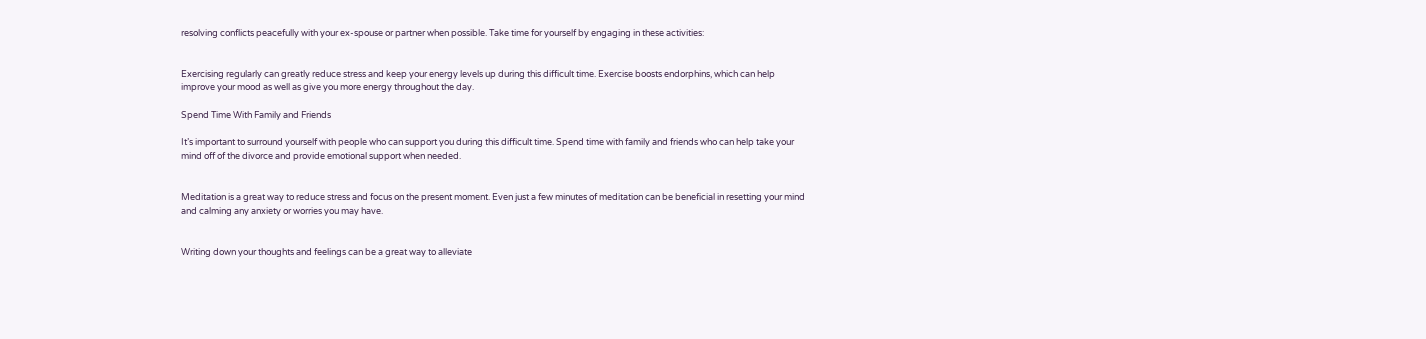resolving conflicts peacefully with your ex-spouse or partner when possible. Take time for yourself by engaging in these activities:


Exercising regularly can greatly reduce stress and keep your energy levels up during this difficult time. Exercise boosts endorphins, which can help improve your mood as well as give you more energy throughout the day.

Spend Time With Family and Friends

It’s important to surround yourself with people who can support you during this difficult time. Spend time with family and friends who can help take your mind off of the divorce and provide emotional support when needed.


Meditation is a great way to reduce stress and focus on the present moment. Even just a few minutes of meditation can be beneficial in resetting your mind and calming any anxiety or worries you may have.


Writing down your thoughts and feelings can be a great way to alleviate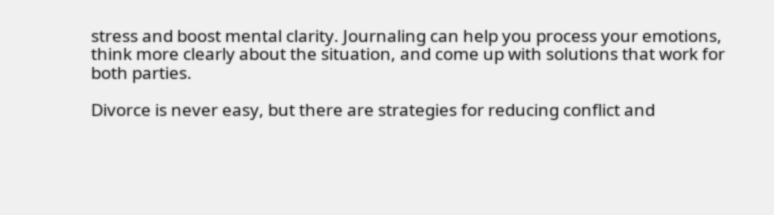stress and boost mental clarity. Journaling can help you process your emotions, think more clearly about the situation, and come up with solutions that work for both parties.

Divorce is never easy, but there are strategies for reducing conflict and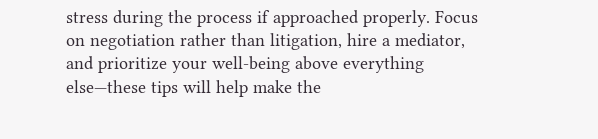stress during the process if approached properly. Focus on negotiation rather than litigation, hire a mediator, and prioritize your well-being above everything else—these tips will help make the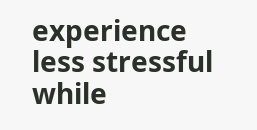experience less stressful while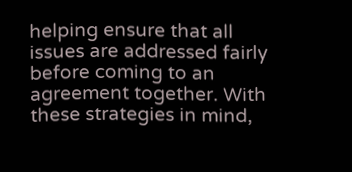helping ensure that all issues are addressed fairly before coming to an agreement together. With these strategies in mind,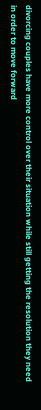divorcing couples have more control over their situation while still getting the resolution they need in order to move forward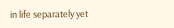in life separately yet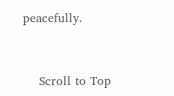peacefully.


    Scroll to Top